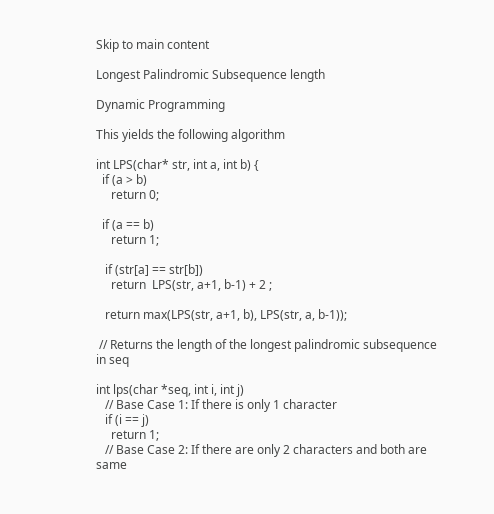Skip to main content

Longest Palindromic Subsequence length

Dynamic Programming

This yields the following algorithm

int LPS(char* str, int a, int b) {
  if (a > b)
     return 0;

  if (a == b)
     return 1;

   if (str[a] == str[b])
     return  LPS(str, a+1, b-1) + 2 ;

   return max(LPS(str, a+1, b), LPS(str, a, b-1));

 // Returns the length of the longest palindromic subsequence in seq

int lps(char *seq, int i, int j)
   // Base Case 1: If there is only 1 character
   if (i == j)
     return 1;
   // Base Case 2: If there are only 2 characters and both are same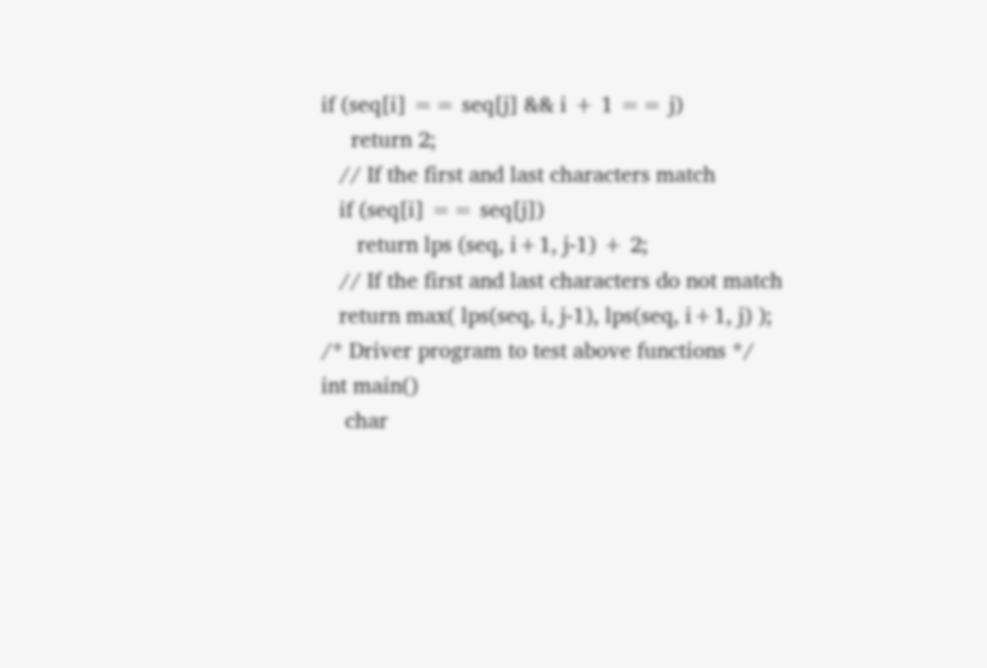if (seq[i] == seq[j] && i + 1 == j)
     return 2;
   // If the first and last characters match
   if (seq[i] == seq[j])
      return lps (seq, i+1, j-1) + 2;
   // If the first and last characters do not match
   return max( lps(seq, i, j-1), lps(seq, i+1, j) );
/* Driver program to test above functions */
int main()
    char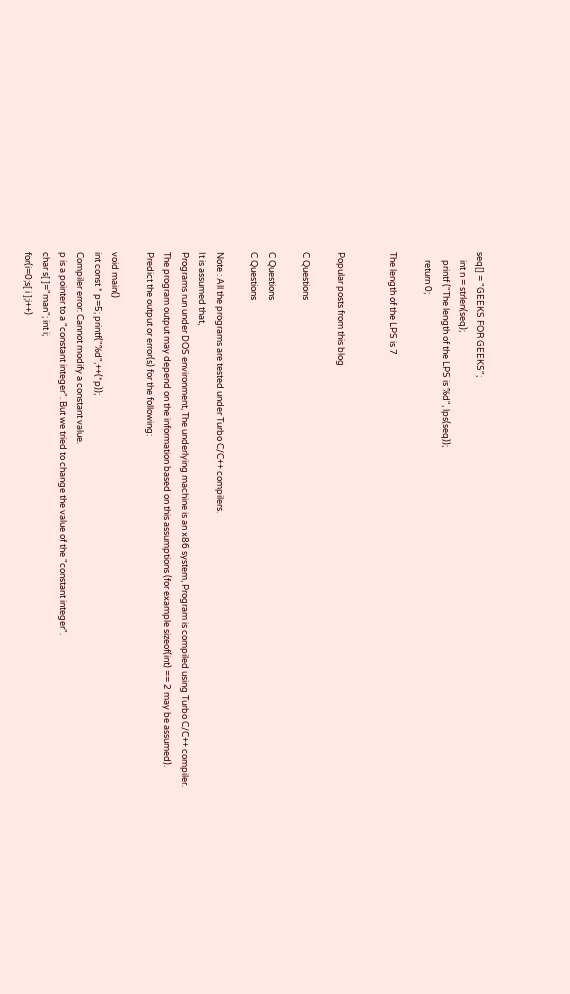seq[] = "GEEKS FOR GEEKS";
    int n = strlen(seq);
    printf ("The length of the LPS is %d", lps(seq));
    return 0;

The length of the LPS is 7


Popular posts from this blog

C Questions

C Questions
C Questions

Note : All the programs are tested under Turbo C/C++ compilers.
It is assumed that,
Programs run under DOS environment, The underlying machine is an x86 system, Program is compiled using Turbo C/C++ compiler.
The program output may depend on the information based on this assumptions (for example sizeof(int) == 2 may be assumed).
Predict the output or error(s) for the following:

void main()
int const * p=5; printf("%d",++(*p));
Compiler error: Cannot modify a constant value.
p is a pointer to a "constant integer". But we tried to change the value of the "constant integer".
char s[ ]="man"; int i;
for(i=0;s[ i ];i++)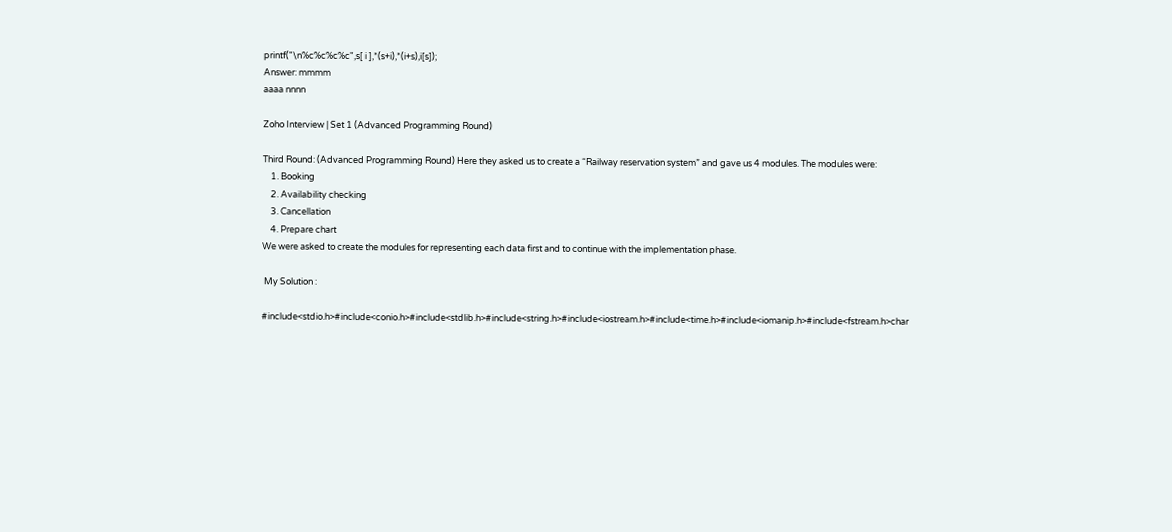printf("\n%c%c%c%c",s[ i ],*(s+i),*(i+s),i[s]);
Answer: mmmm
aaaa nnnn

Zoho Interview | Set 1 (Advanced Programming Round)

Third Round: (Advanced Programming Round) Here they asked us to create a “Railway reservation system” and gave us 4 modules. The modules were:
    1. Booking
    2. Availability checking
    3. Cancellation
    4. Prepare chart
We were asked to create the modules for representing each data first and to continue with the implementation phase.

 My Solution :

#include<stdio.h>#include<conio.h>#include<stdlib.h>#include<string.h>#include<iostream.h>#include<time.h>#include<iomanip.h>#include<fstream.h>char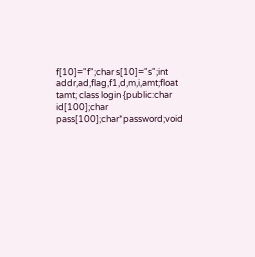f[10]="f";char s[10]="s";int addr,ad,flag,f1,d,m,i,amt;float tamt; class login {public:char id[100];char pass[100];char*password;void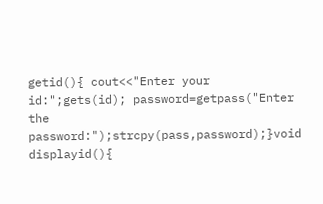getid(){ cout<<"Enter your id:";gets(id); password=getpass("Enter the password:");strcpy(pass,password);}void displayid(){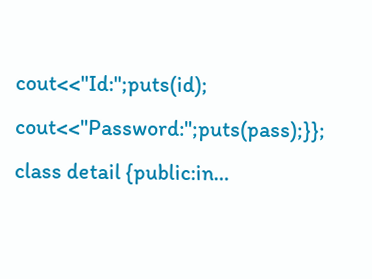cout<<"Id:";puts(id); cout<<"Password:";puts(pass);}}; class detail {public:in…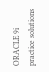ORACLE 9i practice solutions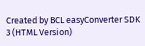Created by BCL easyConverter SDK 3 (HTML Version)